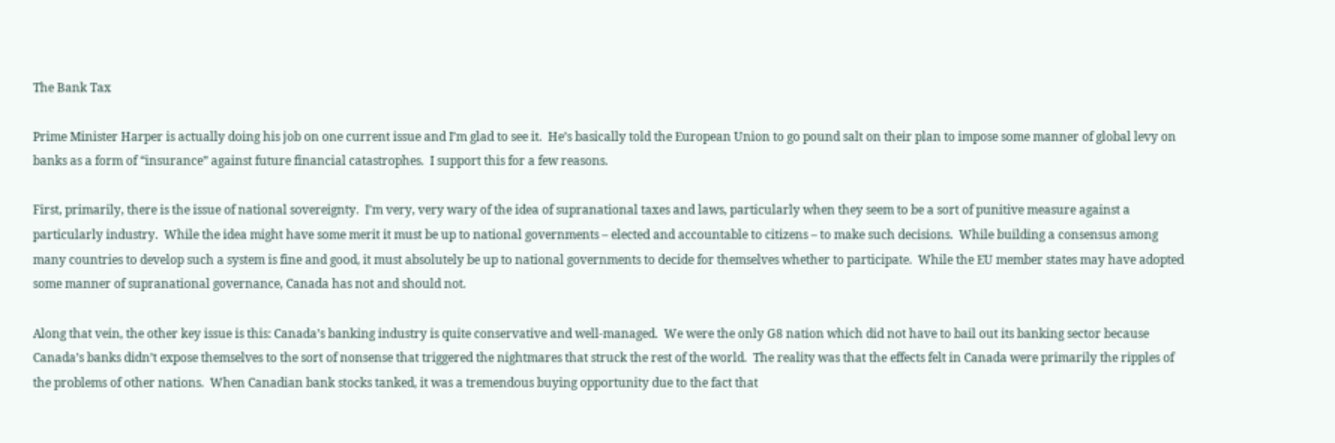The Bank Tax

Prime Minister Harper is actually doing his job on one current issue and I’m glad to see it.  He’s basically told the European Union to go pound salt on their plan to impose some manner of global levy on banks as a form of “insurance” against future financial catastrophes.  I support this for a few reasons.

First, primarily, there is the issue of national sovereignty.  I’m very, very wary of the idea of supranational taxes and laws, particularly when they seem to be a sort of punitive measure against a particularly industry.  While the idea might have some merit it must be up to national governments – elected and accountable to citizens – to make such decisions.  While building a consensus among many countries to develop such a system is fine and good, it must absolutely be up to national governments to decide for themselves whether to participate.  While the EU member states may have adopted some manner of supranational governance, Canada has not and should not.

Along that vein, the other key issue is this: Canada’s banking industry is quite conservative and well-managed.  We were the only G8 nation which did not have to bail out its banking sector because Canada’s banks didn’t expose themselves to the sort of nonsense that triggered the nightmares that struck the rest of the world.  The reality was that the effects felt in Canada were primarily the ripples of the problems of other nations.  When Canadian bank stocks tanked, it was a tremendous buying opportunity due to the fact that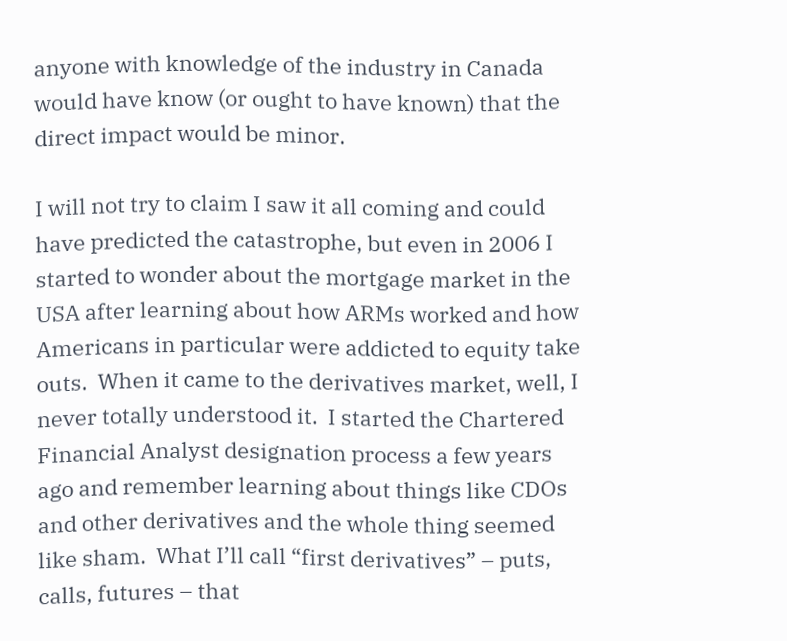anyone with knowledge of the industry in Canada would have know (or ought to have known) that the direct impact would be minor.

I will not try to claim I saw it all coming and could have predicted the catastrophe, but even in 2006 I started to wonder about the mortgage market in the USA after learning about how ARMs worked and how Americans in particular were addicted to equity take outs.  When it came to the derivatives market, well, I never totally understood it.  I started the Chartered Financial Analyst designation process a few years ago and remember learning about things like CDOs and other derivatives and the whole thing seemed like sham.  What I’ll call “first derivatives” – puts, calls, futures – that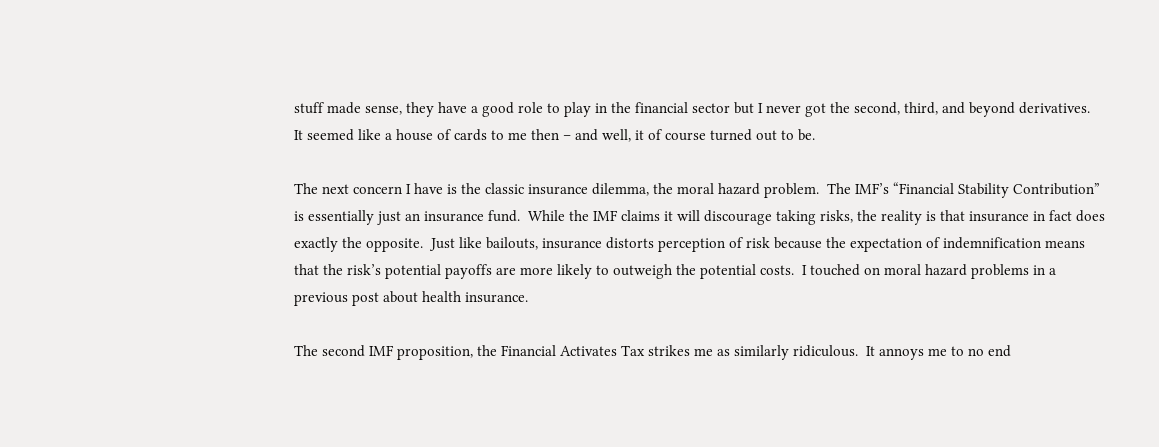stuff made sense, they have a good role to play in the financial sector but I never got the second, third, and beyond derivatives.  It seemed like a house of cards to me then – and well, it of course turned out to be.

The next concern I have is the classic insurance dilemma, the moral hazard problem.  The IMF’s “Financial Stability Contribution” is essentially just an insurance fund.  While the IMF claims it will discourage taking risks, the reality is that insurance in fact does exactly the opposite.  Just like bailouts, insurance distorts perception of risk because the expectation of indemnification means that the risk’s potential payoffs are more likely to outweigh the potential costs.  I touched on moral hazard problems in a previous post about health insurance.

The second IMF proposition, the Financial Activates Tax strikes me as similarly ridiculous.  It annoys me to no end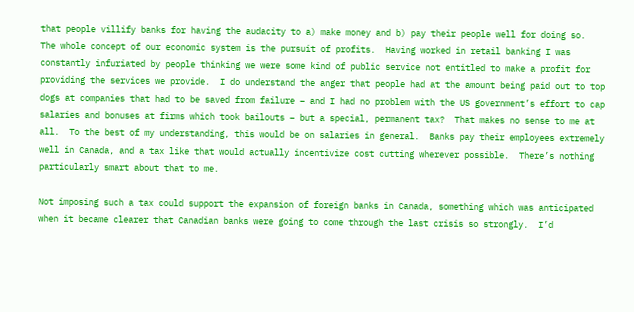that people villify banks for having the audacity to a) make money and b) pay their people well for doing so.  The whole concept of our economic system is the pursuit of profits.  Having worked in retail banking I was constantly infuriated by people thinking we were some kind of public service not entitled to make a profit for providing the services we provide.  I do understand the anger that people had at the amount being paid out to top dogs at companies that had to be saved from failure – and I had no problem with the US government’s effort to cap salaries and bonuses at firms which took bailouts – but a special, permanent tax?  That makes no sense to me at all.  To the best of my understanding, this would be on salaries in general.  Banks pay their employees extremely well in Canada, and a tax like that would actually incentivize cost cutting wherever possible.  There’s nothing particularly smart about that to me.

Not imposing such a tax could support the expansion of foreign banks in Canada, something which was anticipated when it became clearer that Canadian banks were going to come through the last crisis so strongly.  I’d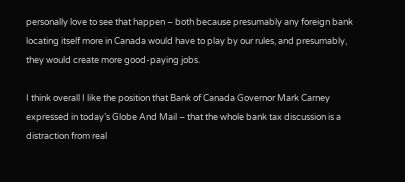personally love to see that happen – both because presumably any foreign bank locating itself more in Canada would have to play by our rules, and presumably, they would create more good-paying jobs.

I think overall I like the position that Bank of Canada Governor Mark Carney expressed in today’s Globe And Mail – that the whole bank tax discussion is a distraction from real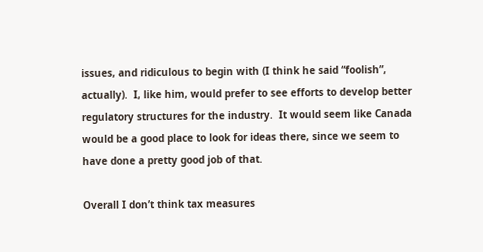issues, and ridiculous to begin with (I think he said “foolish”, actually).  I, like him, would prefer to see efforts to develop better regulatory structures for the industry.  It would seem like Canada would be a good place to look for ideas there, since we seem to have done a pretty good job of that.

Overall I don’t think tax measures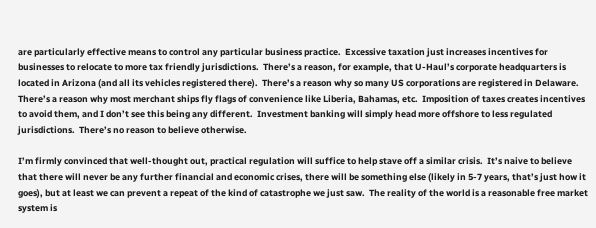are particularly effective means to control any particular business practice.  Excessive taxation just increases incentives for businesses to relocate to more tax friendly jurisdictions.  There’s a reason, for example, that U-Haul’s corporate headquarters is located in Arizona (and all its vehicles registered there).  There’s a reason why so many US corporations are registered in Delaware.  There’s a reason why most merchant ships fly flags of convenience like Liberia, Bahamas, etc.  Imposition of taxes creates incentives to avoid them, and I don’t see this being any different.  Investment banking will simply head more offshore to less regulated jurisdictions.  There’s no reason to believe otherwise.

I’m firmly convinced that well-thought out, practical regulation will suffice to help stave off a similar crisis.  It’s naive to believe that there will never be any further financial and economic crises, there will be something else (likely in 5-7 years, that’s just how it goes), but at least we can prevent a repeat of the kind of catastrophe we just saw.  The reality of the world is a reasonable free market system is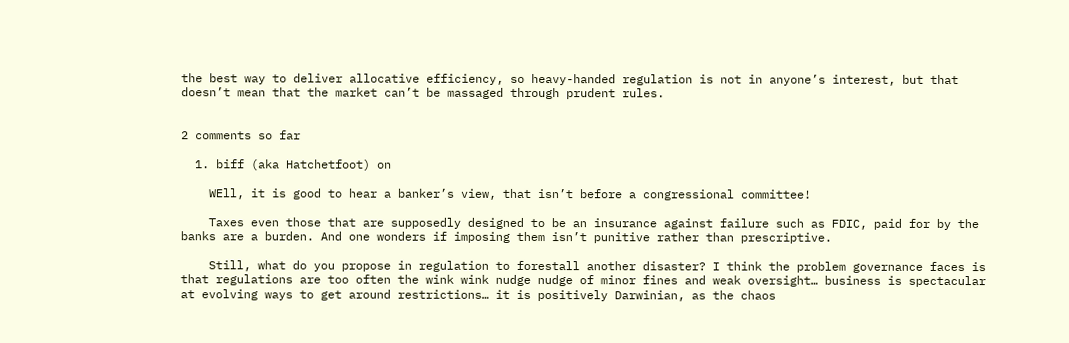the best way to deliver allocative efficiency, so heavy-handed regulation is not in anyone’s interest, but that doesn’t mean that the market can’t be massaged through prudent rules.


2 comments so far

  1. biff (aka Hatchetfoot) on

    WEll, it is good to hear a banker’s view, that isn’t before a congressional committee!

    Taxes even those that are supposedly designed to be an insurance against failure such as FDIC, paid for by the banks are a burden. And one wonders if imposing them isn’t punitive rather than prescriptive.

    Still, what do you propose in regulation to forestall another disaster? I think the problem governance faces is that regulations are too often the wink wink nudge nudge of minor fines and weak oversight… business is spectacular at evolving ways to get around restrictions… it is positively Darwinian, as the chaos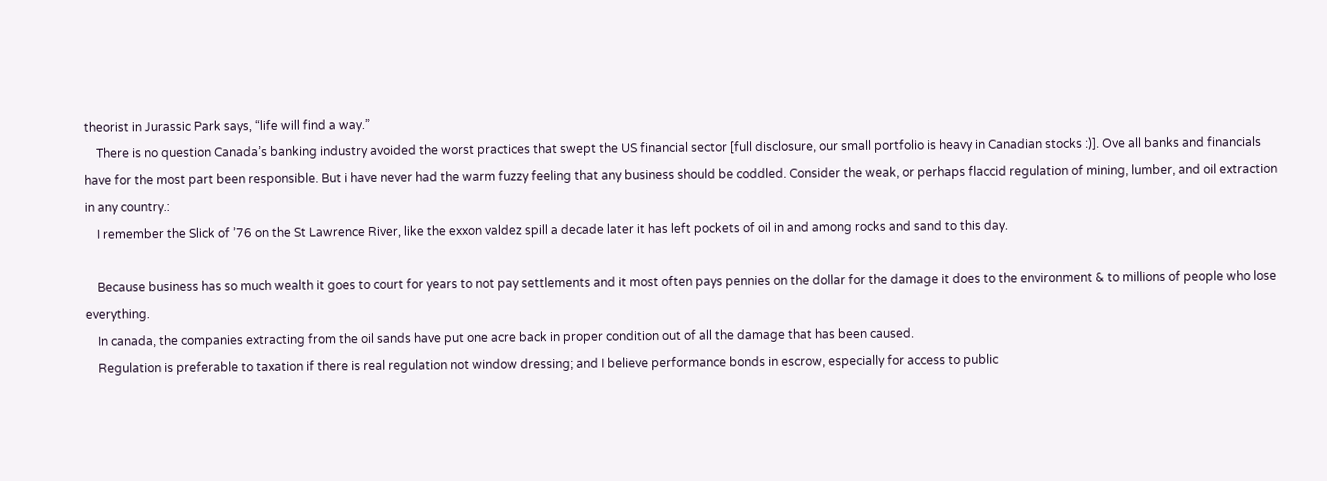theorist in Jurassic Park says, “life will find a way.”
    There is no question Canada’s banking industry avoided the worst practices that swept the US financial sector [full disclosure, our small portfolio is heavy in Canadian stocks :)]. Ove all banks and financials have for the most part been responsible. But i have never had the warm fuzzy feeling that any business should be coddled. Consider the weak, or perhaps flaccid regulation of mining, lumber, and oil extraction in any country.:
    I remember the Slick of ’76 on the St Lawrence River, like the exxon valdez spill a decade later it has left pockets of oil in and among rocks and sand to this day.

    Because business has so much wealth it goes to court for years to not pay settlements and it most often pays pennies on the dollar for the damage it does to the environment & to millions of people who lose everything.
    In canada, the companies extracting from the oil sands have put one acre back in proper condition out of all the damage that has been caused.
    Regulation is preferable to taxation if there is real regulation not window dressing; and I believe performance bonds in escrow, especially for access to public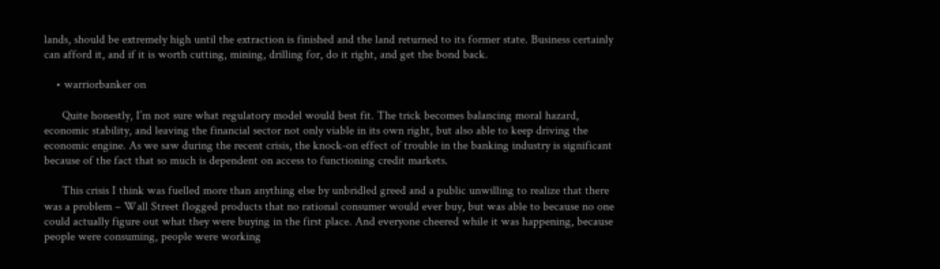lands, should be extremely high until the extraction is finished and the land returned to its former state. Business certainly can afford it, and if it is worth cutting, mining, drilling for, do it right, and get the bond back.

    • warriorbanker on

      Quite honestly, I’m not sure what regulatory model would best fit. The trick becomes balancing moral hazard, economic stability, and leaving the financial sector not only viable in its own right, but also able to keep driving the economic engine. As we saw during the recent crisis, the knock-on effect of trouble in the banking industry is significant because of the fact that so much is dependent on access to functioning credit markets.

      This crisis I think was fuelled more than anything else by unbridled greed and a public unwilling to realize that there was a problem – Wall Street flogged products that no rational consumer would ever buy, but was able to because no one could actually figure out what they were buying in the first place. And everyone cheered while it was happening, because people were consuming, people were working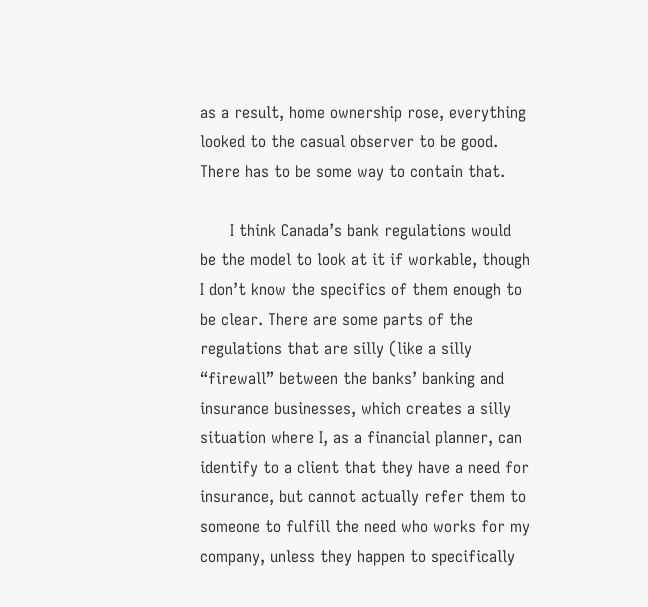as a result, home ownership rose, everything looked to the casual observer to be good. There has to be some way to contain that.

      I think Canada’s bank regulations would be the model to look at it if workable, though I don’t know the specifics of them enough to be clear. There are some parts of the regulations that are silly (like a silly “firewall” between the banks’ banking and insurance businesses, which creates a silly situation where I, as a financial planner, can identify to a client that they have a need for insurance, but cannot actually refer them to someone to fulfill the need who works for my company, unless they happen to specifically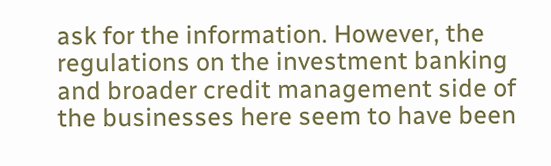ask for the information. However, the regulations on the investment banking and broader credit management side of the businesses here seem to have been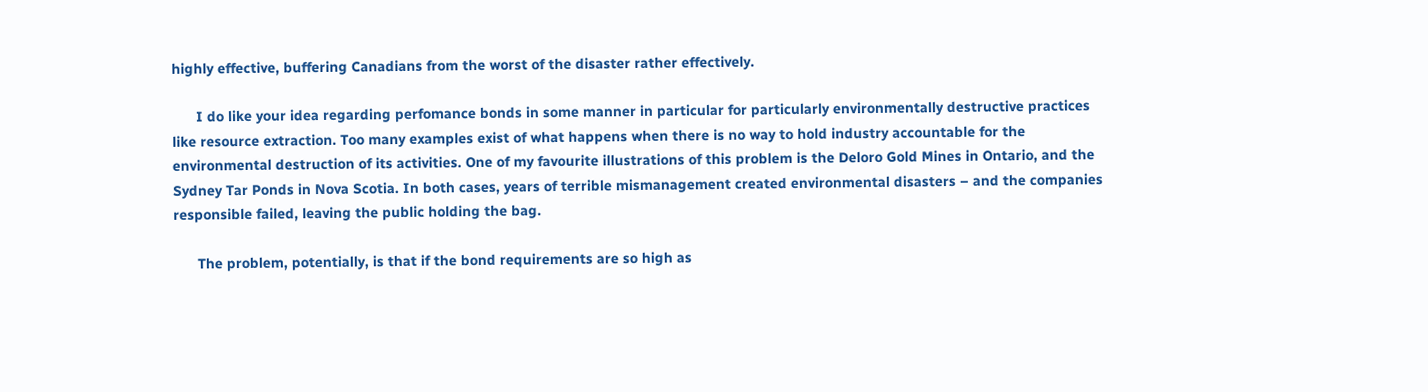highly effective, buffering Canadians from the worst of the disaster rather effectively.

      I do like your idea regarding perfomance bonds in some manner in particular for particularly environmentally destructive practices like resource extraction. Too many examples exist of what happens when there is no way to hold industry accountable for the environmental destruction of its activities. One of my favourite illustrations of this problem is the Deloro Gold Mines in Ontario, and the Sydney Tar Ponds in Nova Scotia. In both cases, years of terrible mismanagement created environmental disasters – and the companies responsible failed, leaving the public holding the bag.

      The problem, potentially, is that if the bond requirements are so high as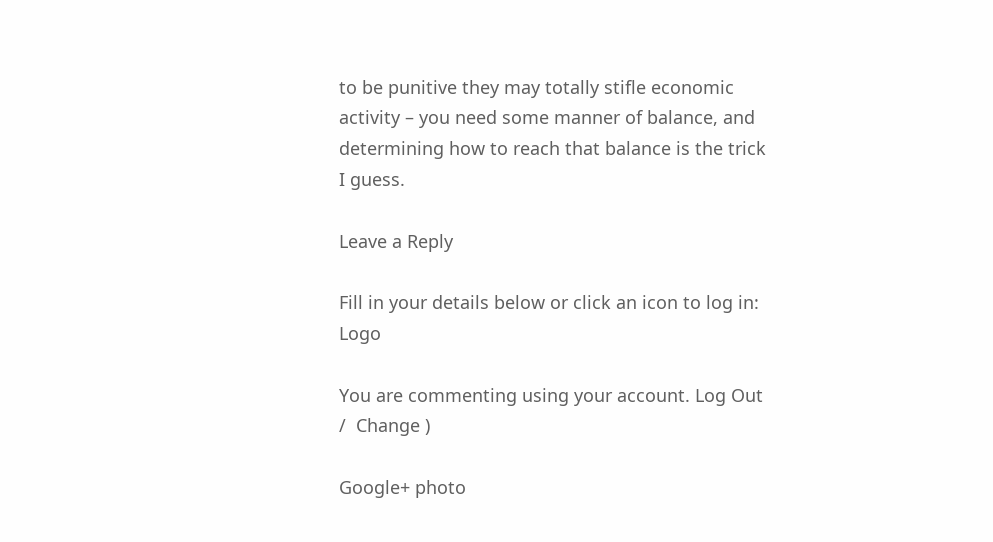to be punitive they may totally stifle economic activity – you need some manner of balance, and determining how to reach that balance is the trick I guess.

Leave a Reply

Fill in your details below or click an icon to log in: Logo

You are commenting using your account. Log Out /  Change )

Google+ photo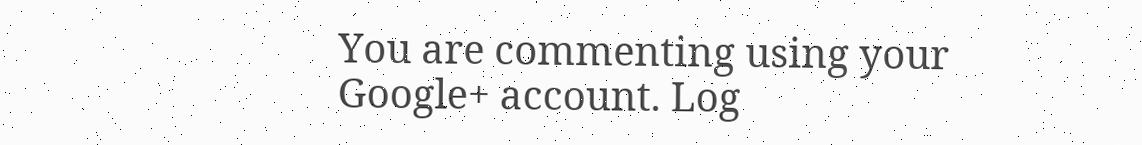You are commenting using your Google+ account. Log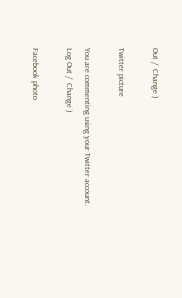Out /  Change )

Twitter picture

You are commenting using your Twitter account. Log Out /  Change )

Facebook photo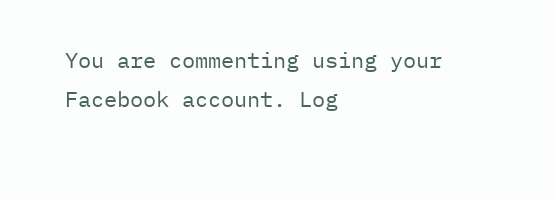You are commenting using your Facebook account. Log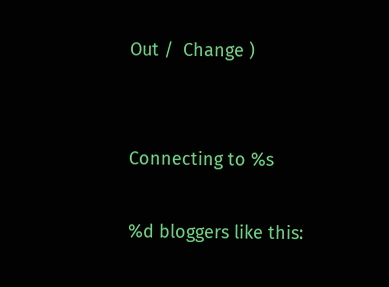Out /  Change )


Connecting to %s

%d bloggers like this: